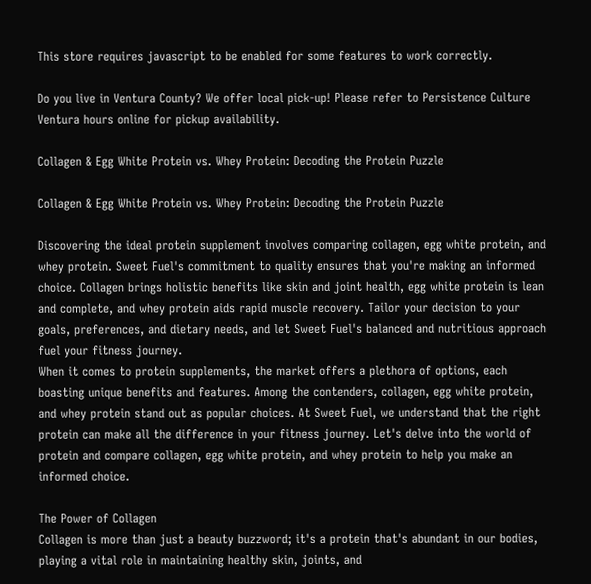This store requires javascript to be enabled for some features to work correctly.

Do you live in Ventura County? We offer local pick-up! Please refer to Persistence Culture Ventura hours online for pickup availability.

Collagen & Egg White Protein vs. Whey Protein: Decoding the Protein Puzzle

Collagen & Egg White Protein vs. Whey Protein: Decoding the Protein Puzzle

Discovering the ideal protein supplement involves comparing collagen, egg white protein, and whey protein. Sweet Fuel's commitment to quality ensures that you're making an informed choice. Collagen brings holistic benefits like skin and joint health, egg white protein is lean and complete, and whey protein aids rapid muscle recovery. Tailor your decision to your goals, preferences, and dietary needs, and let Sweet Fuel's balanced and nutritious approach fuel your fitness journey.
When it comes to protein supplements, the market offers a plethora of options, each boasting unique benefits and features. Among the contenders, collagen, egg white protein, and whey protein stand out as popular choices. At Sweet Fuel, we understand that the right protein can make all the difference in your fitness journey. Let's delve into the world of protein and compare collagen, egg white protein, and whey protein to help you make an informed choice.

The Power of Collagen
Collagen is more than just a beauty buzzword; it's a protein that's abundant in our bodies, playing a vital role in maintaining healthy skin, joints, and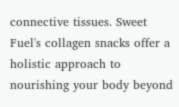connective tissues. Sweet Fuel's collagen snacks offer a holistic approach to nourishing your body beyond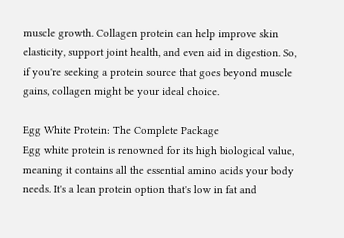muscle growth. Collagen protein can help improve skin elasticity, support joint health, and even aid in digestion. So, if you're seeking a protein source that goes beyond muscle gains, collagen might be your ideal choice.

Egg White Protein: The Complete Package
Egg white protein is renowned for its high biological value, meaning it contains all the essential amino acids your body needs. It's a lean protein option that's low in fat and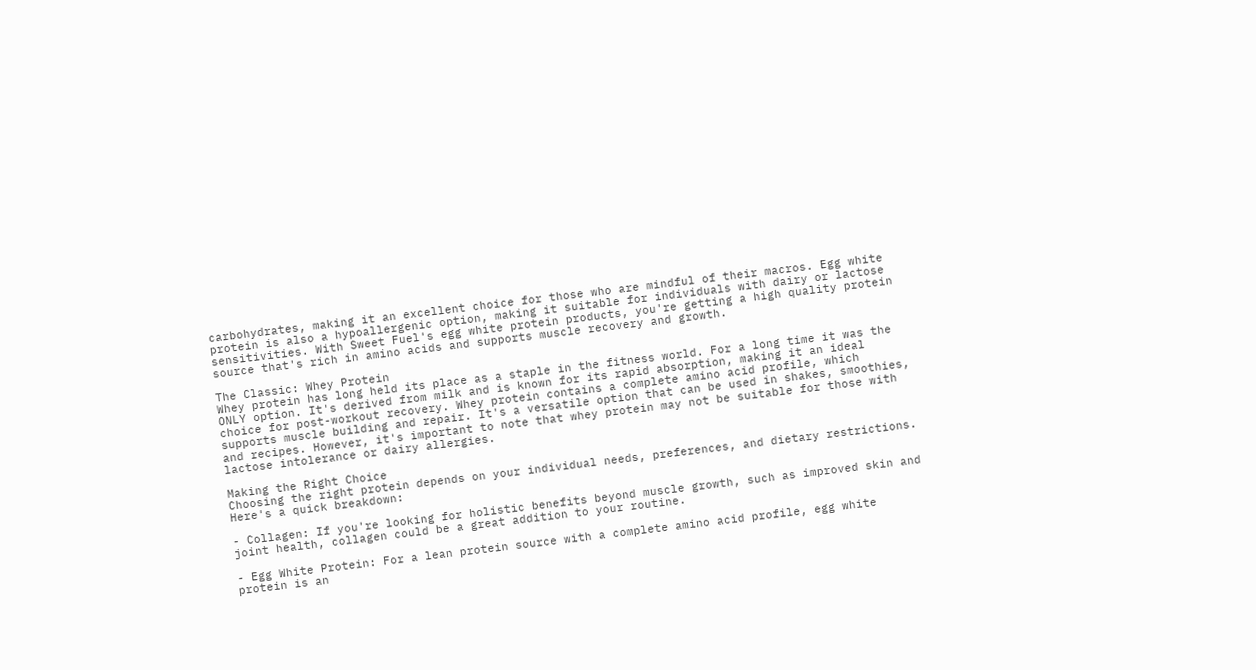carbohydrates, making it an excellent choice for those who are mindful of their macros. Egg white protein is also a hypoallergenic option, making it suitable for individuals with dairy or lactose sensitivities. With Sweet Fuel's egg white protein products, you're getting a high quality protein source that's rich in amino acids and supports muscle recovery and growth.

The Classic: Whey Protein
Whey protein has long held its place as a staple in the fitness world. For a long time it was the ONLY option. It's derived from milk and is known for its rapid absorption, making it an ideal choice for post-workout recovery. Whey protein contains a complete amino acid profile, which supports muscle building and repair. It's a versatile option that can be used in shakes, smoothies, and recipes. However, it's important to note that whey protein may not be suitable for those with lactose intolerance or dairy allergies.

Making the Right Choice
Choosing the right protein depends on your individual needs, preferences, and dietary restrictions. Here's a quick breakdown:

- Collagen: If you're looking for holistic benefits beyond muscle growth, such as improved skin and joint health, collagen could be a great addition to your routine.

- Egg White Protein: For a lean protein source with a complete amino acid profile, egg white protein is an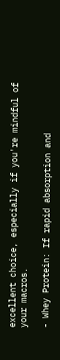excellent choice, especially if you're mindful of your macros.

- Whey Protein: If rapid absorption and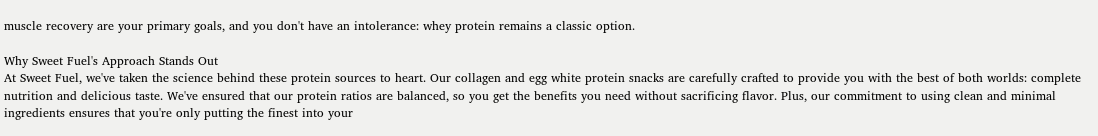muscle recovery are your primary goals, and you don't have an intolerance: whey protein remains a classic option.

Why Sweet Fuel's Approach Stands Out
At Sweet Fuel, we've taken the science behind these protein sources to heart. Our collagen and egg white protein snacks are carefully crafted to provide you with the best of both worlds: complete nutrition and delicious taste. We've ensured that our protein ratios are balanced, so you get the benefits you need without sacrificing flavor. Plus, our commitment to using clean and minimal ingredients ensures that you're only putting the finest into your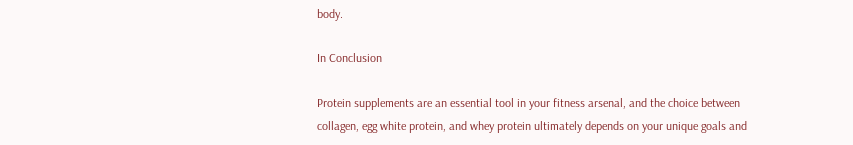body.

In Conclusion

Protein supplements are an essential tool in your fitness arsenal, and the choice between collagen, egg white protein, and whey protein ultimately depends on your unique goals and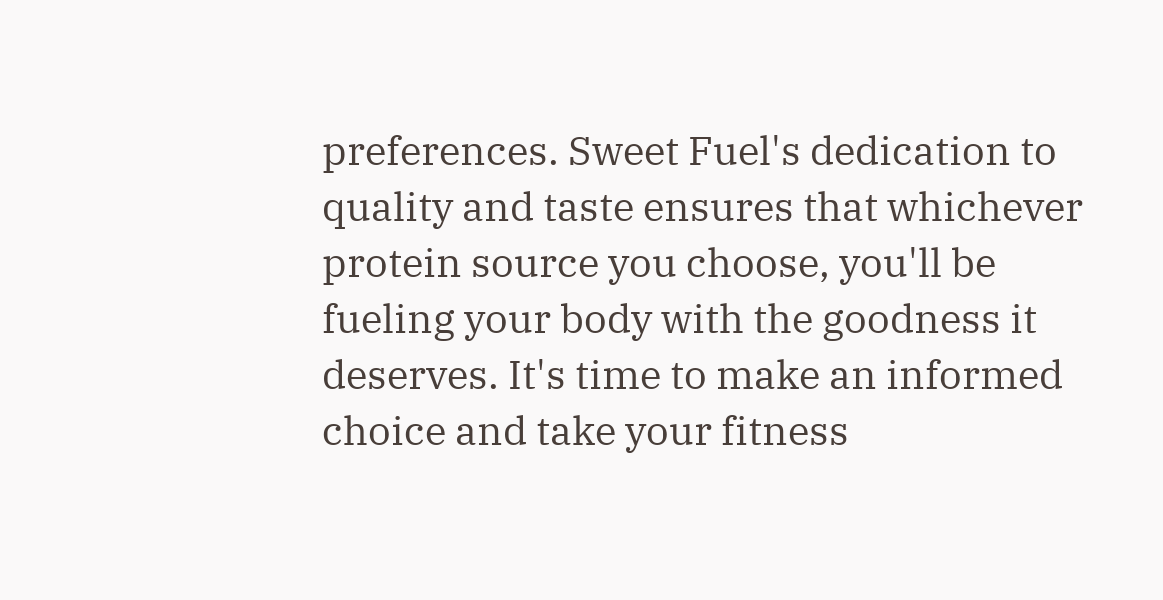preferences. Sweet Fuel's dedication to quality and taste ensures that whichever protein source you choose, you'll be fueling your body with the goodness it deserves. It's time to make an informed choice and take your fitness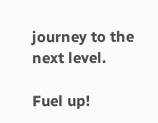journey to the next level.

Fuel up!